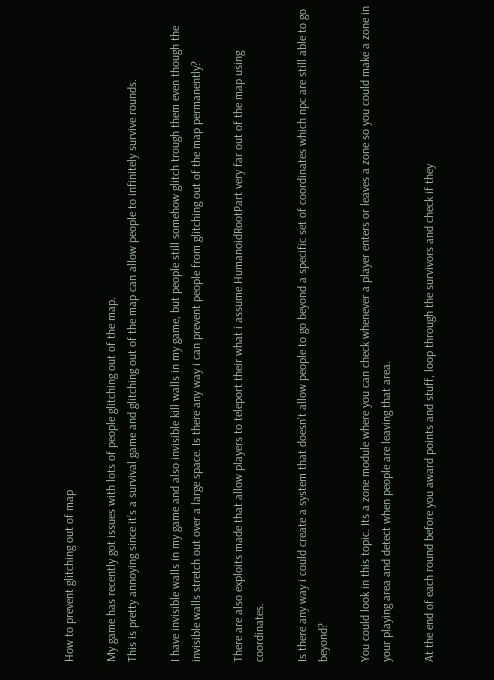How to prevent glitching out of map

My game has recently got issues with lots of people glitching out of the map.
This is pretty annoying since it’s a survival game and glitching out of the map can allow people to infinitely survive rounds.

I have invisible walls in my game and also invisible kill walls in my game, but people still somehow glitch trough them even though the invisible walls stretch out over a large space. Is there any way i can prevent people from glitching out of the map permanently?

There are also exploits made that allow players to teleport their what i assume HumanoidRootPart very far out of the map using coordinates.

Is there any way i could create a system that doesn’t allow people to go beyond a specific set of coordinates which npc are still able to go beyond?

You could look in this topic. Its a zone module where you can check whenever a player enters or leaves a zone so you could make a zone in your playing area and detect when people are leaving that area.

At the end of each round before you award points and stuff, loop through the survivors and check if they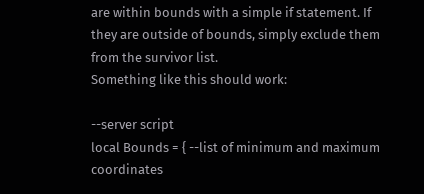are within bounds with a simple if statement. If they are outside of bounds, simply exclude them from the survivor list.
Something like this should work:

--server script
local Bounds = { --list of minimum and maximum coordinates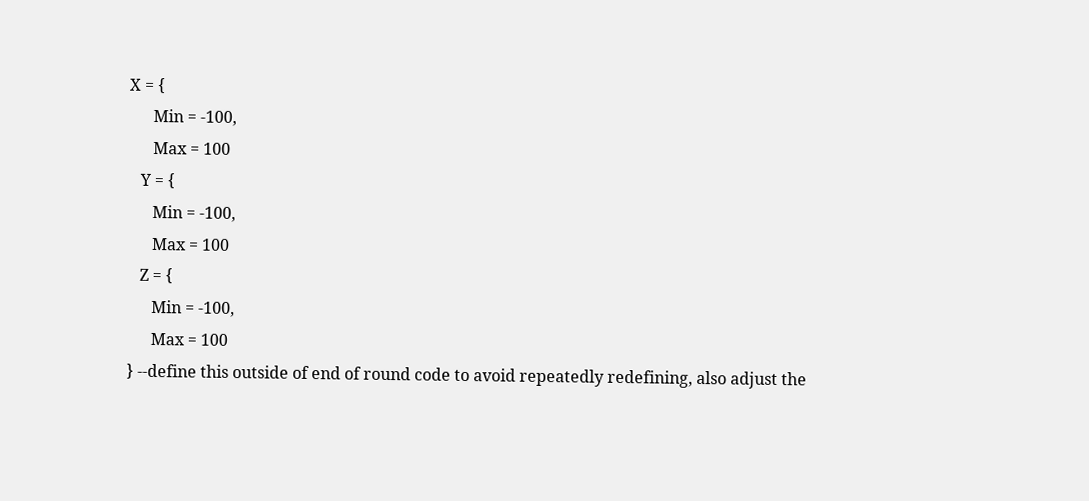X = {
      Min = -100,
      Max = 100
   Y = {
      Min = -100,
      Max = 100
   Z = {
      Min = -100,
      Max = 100
} --define this outside of end of round code to avoid repeatedly redefining, also adjust the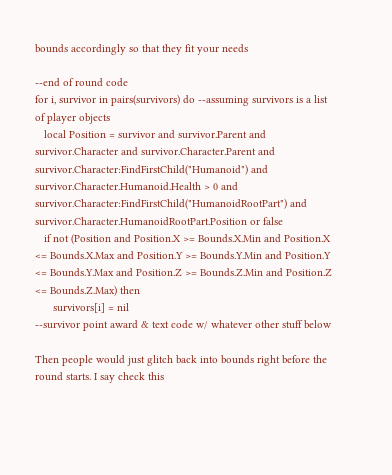bounds accordingly so that they fit your needs

--end of round code
for i, survivor in pairs(survivors) do --assuming survivors is a list of player objects
   local Position = survivor and survivor.Parent and survivor.Character and survivor.Character.Parent and survivor.Character:FindFirstChild("Humanoid") and survivor.Character.Humanoid.Health > 0 and survivor.Character:FindFirstChild("HumanoidRootPart") and survivor.Character.HumanoidRootPart.Position or false
   if not (Position and Position.X >= Bounds.X.Min and Position.X <= Bounds.X.Max and Position.Y >= Bounds.Y.Min and Position.Y <= Bounds.Y.Max and Position.Z >= Bounds.Z.Min and Position.Z <= Bounds.Z.Max) then
      survivors[i] = nil
--survivor point award & text code w/ whatever other stuff below

Then people would just glitch back into bounds right before the round starts. I say check this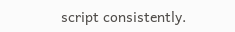script consistently.